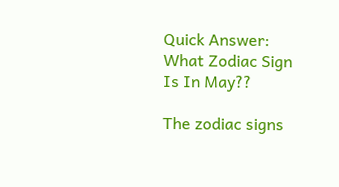Quick Answer: What Zodiac Sign Is In May??

The zodiac signs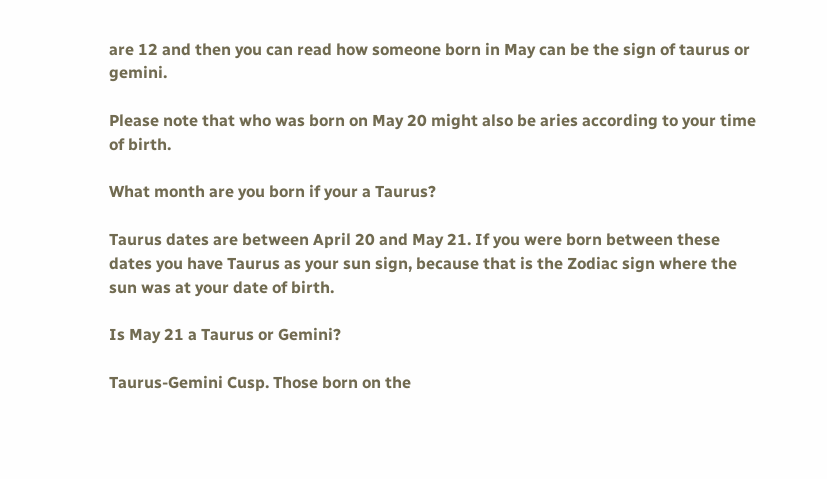are 12 and then you can read how someone born in May can be the sign of taurus or gemini.

Please note that who was born on May 20 might also be aries according to your time of birth.

What month are you born if your a Taurus?

Taurus dates are between April 20 and May 21. If you were born between these dates you have Taurus as your sun sign, because that is the Zodiac sign where the sun was at your date of birth.

Is May 21 a Taurus or Gemini?

Taurus-Gemini Cusp. Those born on the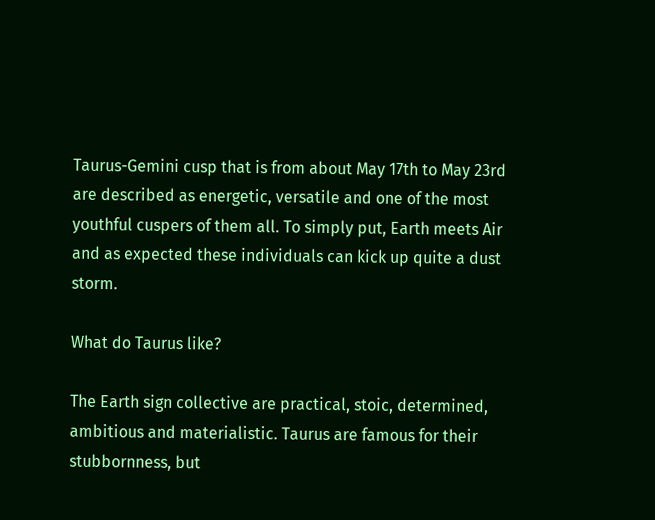Taurus-Gemini cusp that is from about May 17th to May 23rd are described as energetic, versatile and one of the most youthful cuspers of them all. To simply put, Earth meets Air and as expected these individuals can kick up quite a dust storm.

What do Taurus like?

The Earth sign collective are practical, stoic, determined, ambitious and materialistic. Taurus are famous for their stubbornness, but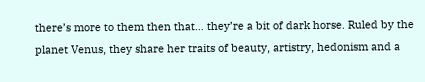there’s more to them then that… they’re a bit of dark horse. Ruled by the planet Venus, they share her traits of beauty, artistry, hedonism and a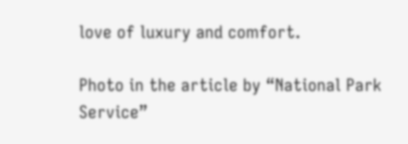love of luxury and comfort.

Photo in the article by “National Park Service”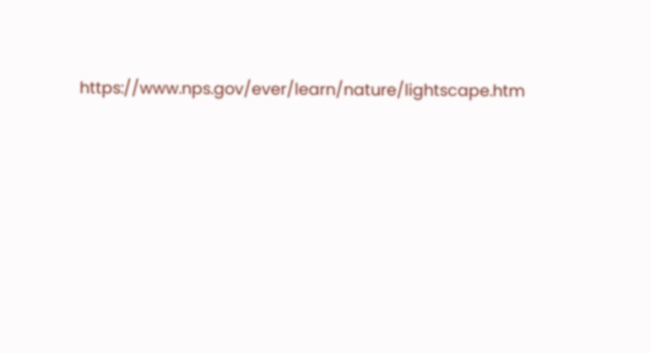https://www.nps.gov/ever/learn/nature/lightscape.htm